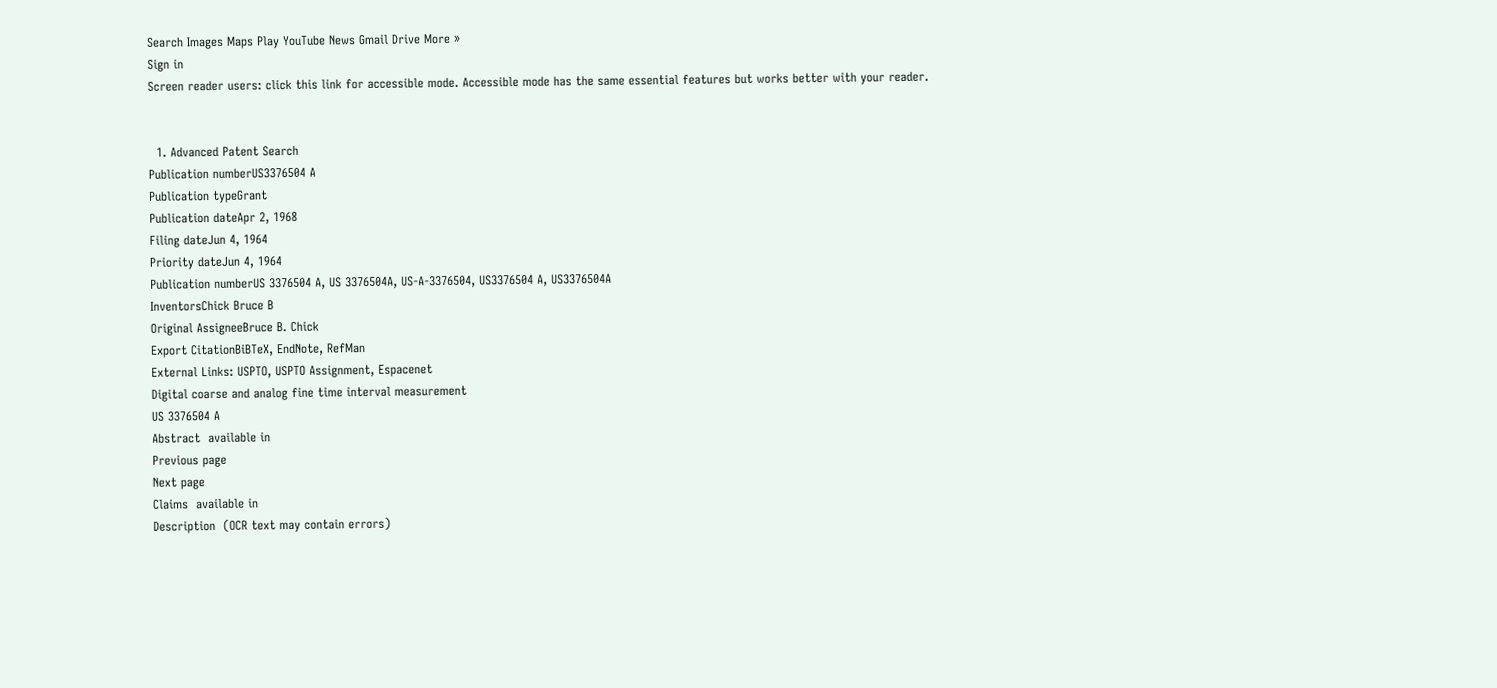Search Images Maps Play YouTube News Gmail Drive More »
Sign in
Screen reader users: click this link for accessible mode. Accessible mode has the same essential features but works better with your reader.


  1. Advanced Patent Search
Publication numberUS3376504 A
Publication typeGrant
Publication dateApr 2, 1968
Filing dateJun 4, 1964
Priority dateJun 4, 1964
Publication numberUS 3376504 A, US 3376504A, US-A-3376504, US3376504 A, US3376504A
InventorsChick Bruce B
Original AssigneeBruce B. Chick
Export CitationBiBTeX, EndNote, RefMan
External Links: USPTO, USPTO Assignment, Espacenet
Digital coarse and analog fine time interval measurement
US 3376504 A
Abstract  available in
Previous page
Next page
Claims  available in
Description  (OCR text may contain errors)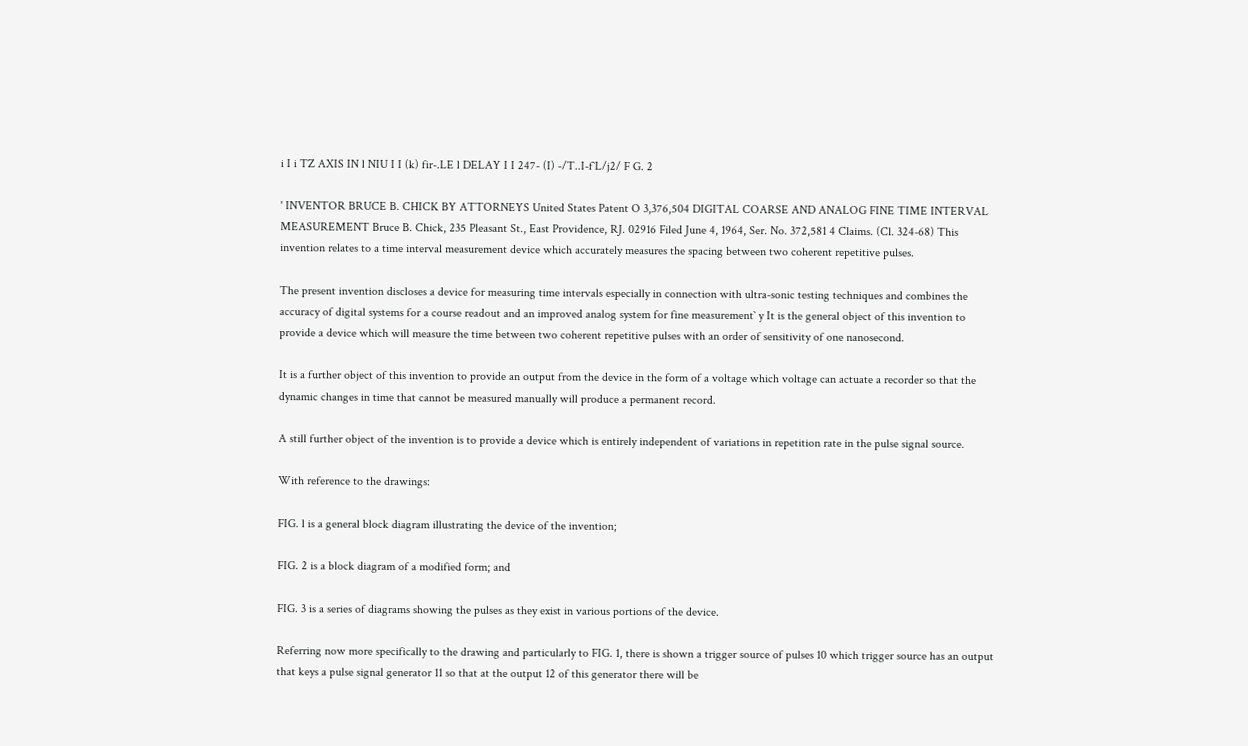i I i TZ AXIS IN l NIU I I (k) fir-.LE l DELAY I I 247- (I) -/T..I-f`L/j2/ F G. 2

' INVENTOR BRUCE B. CHICK BY ATTORNEYS United States Patent O 3,376,504 DIGITAL COARSE AND ANALOG FINE TIME INTERVAL MEASUREMENT Bruce B. Chick, 235 Pleasant St., East Providence, RJ. 02916 Filed June 4, 1964, Ser. No. 372,581 4 Claims. (Cl. 324-68) This invention relates to a time interval measurement device which accurately measures the spacing between two coherent repetitive pulses.

The present invention discloses a device for measuring time intervals especially in connection with ultra-sonic testing techniques and combines the accuracy of digital systems for a course readout and an improved analog system for fine measurement` y It is the general object of this invention to provide a device which will measure the time between two coherent repetitive pulses with an order of sensitivity of one nanosecond.

It is a further object of this invention to provide an output from the device in the form of a voltage which voltage can actuate a recorder so that the dynamic changes in time that cannot be measured manually will produce a permanent record.

A still further object of the invention is to provide a device which is entirely independent of variations in repetition rate in the pulse signal source.

With reference to the drawings:

FIG. l is a general block diagram illustrating the device of the invention;

FIG. 2 is a block diagram of a modified form; and

FIG. 3 is a series of diagrams showing the pulses as they exist in various portions of the device.

Referring now more specifically to the drawing and particularly to FIG. 1, there is shown a trigger source of pulses 10 which trigger source has an output that keys a pulse signal generator 11 so that at the output 12 of this generator there will be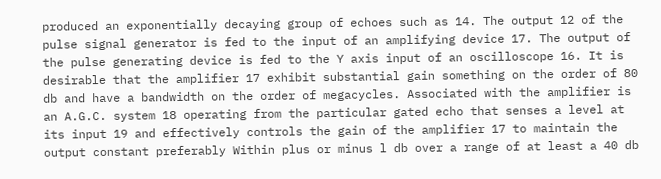produced an exponentially decaying group of echoes such as 14. The output 12 of the pulse signal generator is fed to the input of an amplifying device 17. The output of the pulse generating device is fed to the Y axis input of an oscilloscope 16. It is desirable that the amplifier 17 exhibit substantial gain something on the order of 80 db and have a bandwidth on the order of megacycles. Associated with the amplifier is an A.G.C. system 18 operating from the particular gated echo that senses a level at its input 19 and effectively controls the gain of the amplifier 17 to maintain the output constant preferably Within plus or minus l db over a range of at least a 40 db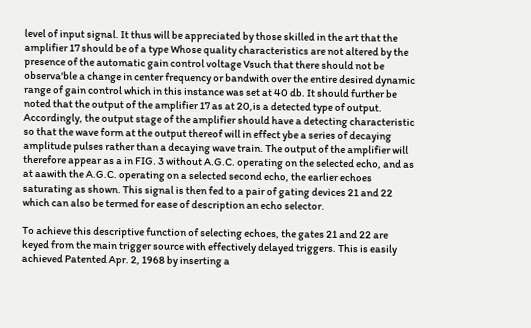level of input signal. It thus will be appreciated by those skilled in the art that the amplifier 17 should be of a type Whose quality characteristics are not altered by the presence of the automatic gain control voltage Vsuch that there should not be observa'ble a change in center frequency or bandwith over the entire desired dynamic range of gain control which in this instance was set at 40 db. It should further be noted that the output of the amplifier 17 as at 20,is a detected type of output. Accordingly, the output stage of the amplifier should have a detecting characteristic so that the wave form at the output thereof will in effect ybe a series of decaying amplitude pulses rather than a decaying wave train. The output of the amplifier will therefore appear as a in FIG. 3 without A.G.C. operating on the selected echo, and as at aawith the A.G.C. operating on a selected second echo, the earlier echoes saturating as shown. This signal is then fed to a pair of gating devices 21 and 22 which can also be termed for ease of description an echo selector.

To achieve this descriptive function of selecting echoes, the gates 21 and 22 are keyed from the main trigger source with effectively delayed triggers. This is easily achieved Patented Apr. 2, 1968 by inserting a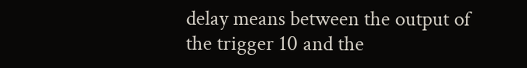delay means between the output of the trigger 10 and the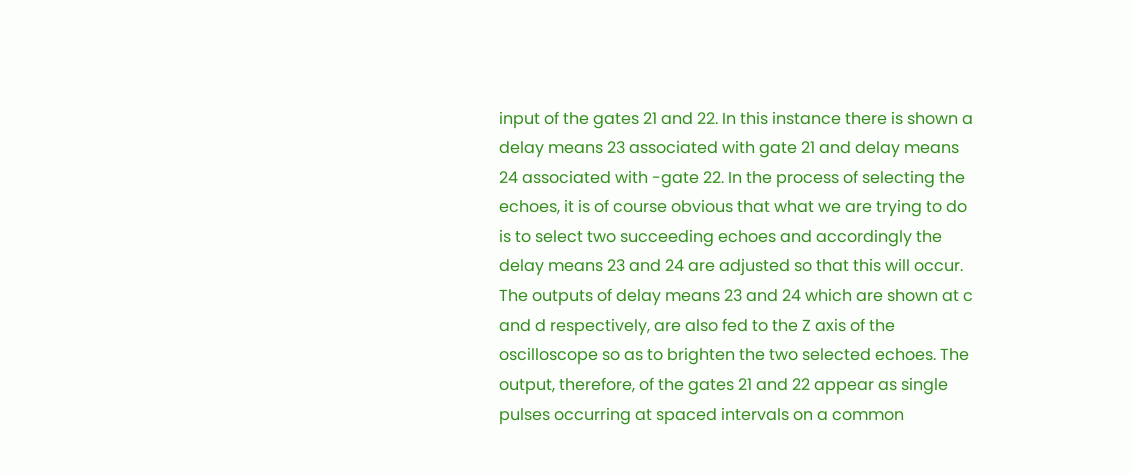input of the gates 21 and 22. In this instance there is shown a delay means 23 associated with gate 21 and delay means 24 associated with -gate 22. In the process of selecting the echoes, it is of course obvious that what we are trying to do is to select two succeeding echoes and accordingly the delay means 23 and 24 are adjusted so that this will occur. The outputs of delay means 23 and 24 which are shown at c and d respectively, are also fed to the Z axis of the oscilloscope so as to brighten the two selected echoes. The output, therefore, of the gates 21 and 22 appear as single pulses occurring at spaced intervals on a common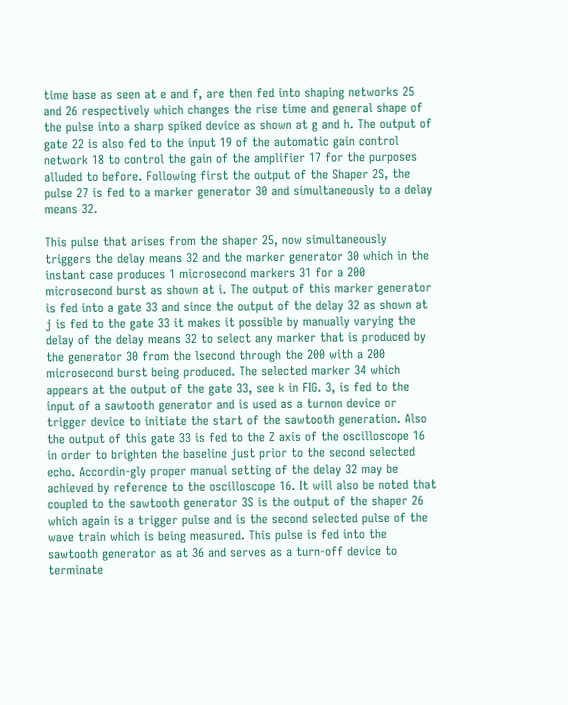time base as seen at e and f, are then fed into shaping networks 25 and 26 respectively which changes the rise time and general shape of the pulse into a sharp spiked device as shown at g and h. The output of gate 22 is also fed to the input 19 of the automatic gain control network 18 to control the gain of the amplifier 17 for the purposes alluded to before. Following first the output of the Shaper 2S, the pulse 27 is fed to a marker generator 30 and simultaneously to a delay means 32.

This pulse that arises from the shaper 25, now simultaneously triggers the delay means 32 and the marker generator 30 which in the instant case produces 1 microsecond markers 31 for a 200 microsecond burst as shown at i. The output of this marker generator is fed into a gate 33 and since the output of the delay 32 as shown at j is fed to the gate 33 it makes it possible by manually varying the delay of the delay means 32 to select any marker that is produced by the generator 30 from the lsecond through the 200 with a 200 microsecond burst being produced. The selected marker 34 which appears at the output of the gate 33, see k in FIG. 3, is fed to the input of a sawtooth generator and is used as a turnon device or trigger device to initiate the start of the sawtooth generation. Also the output of this gate 33 is fed to the Z axis of the oscilloscope 16 in order to brighten the baseline just prior to the second selected echo. Accordin-gly proper manual setting of the delay 32 may be achieved by reference to the oscilloscope 16. It will also be noted that coupled to the sawtooth generator 3S is the output of the shaper 26 which again is a trigger pulse and is the second selected pulse of the wave train which is being measured. This pulse is fed into the sawtooth generator as at 36 and serves as a turn-off device to terminate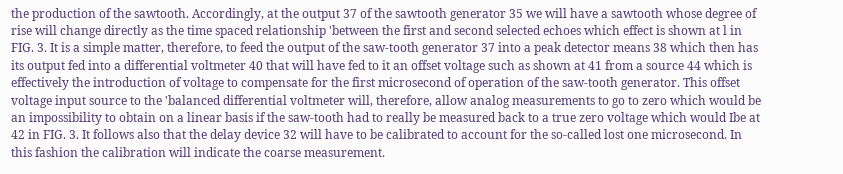the production of the sawtooth. Accordingly, at the output 37 of the sawtooth generator 35 we will have a sawtooth whose degree of rise will change directly as the time spaced relationship 'between the first and second selected echoes which effect is shown at l in FIG. 3. It is a simple matter, therefore, to feed the output of the saw-tooth generator 37 into a peak detector means 38 which then has its output fed into a differential voltmeter 40 that will have fed to it an offset voltage such as shown at 41 from a source 44 which is effectively the introduction of voltage to compensate for the first microsecond of operation of the saw-tooth generator. This offset voltage input source to the 'balanced differential voltmeter will, therefore, allow analog measurements to go to zero which would be an impossibility to obtain on a linear basis if the saw-tooth had to really be measured back to a true zero voltage which would Ibe at 42 in FIG. 3. It follows also that the delay device 32 will have to be calibrated to account for the so-called lost one microsecond. In this fashion the calibration will indicate the coarse measurement.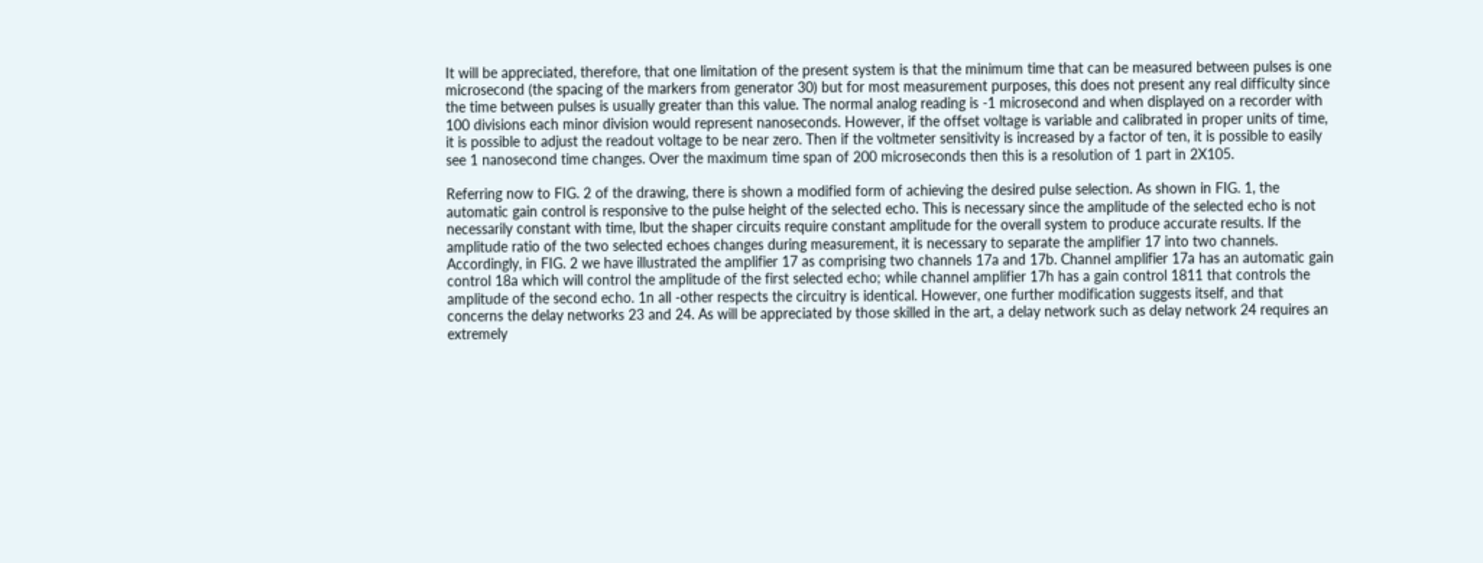It will be appreciated, therefore, that one limitation of the present system is that the minimum time that can be measured between pulses is one microsecond (the spacing of the markers from generator 30) but for most measurement purposes, this does not present any real difficulty since the time between pulses is usually greater than this value. The normal analog reading is -1 microsecond and when displayed on a recorder with 100 divisions each minor division would represent nanoseconds. However, if the offset voltage is variable and calibrated in proper units of time, it is possible to adjust the readout voltage to be near zero. Then if the voltmeter sensitivity is increased by a factor of ten, it is possible to easily see 1 nanosecond time changes. Over the maximum time span of 200 microseconds then this is a resolution of 1 part in 2X105.

Referring now to FIG. 2 of the drawing, there is shown a modified form of achieving the desired pulse selection. As shown in FIG. 1, the automatic gain control is responsive to the pulse height of the selected echo. This is necessary since the amplitude of the selected echo is not necessarily constant with time, lbut the shaper circuits require constant amplitude for the overall system to produce accurate results. If the amplitude ratio of the two selected echoes changes during measurement, it is necessary to separate the amplifier 17 into two channels. Accordingly, in FIG. 2 we have illustrated the amplifier 17 as comprising two channels 17a and 17b. Channel amplifier 17a has an automatic gain control 18a which will control the amplitude of the first selected echo; while channel amplifier 17h has a gain control 1811 that controls the amplitude of the second echo. 1n all -other respects the circuitry is identical. However, one further modification suggests itself, and that concerns the delay networks 23 and 24. As will be appreciated by those skilled in the art, a delay network such as delay network 24 requires an extremely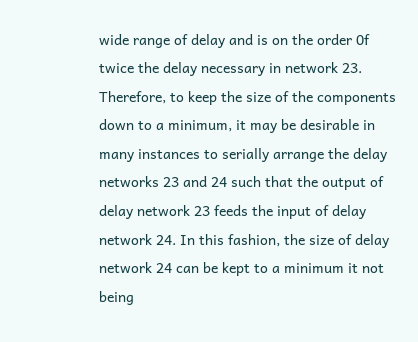wide range of delay and is on the order 0f twice the delay necessary in network 23. Therefore, to keep the size of the components down to a minimum, it may be desirable in many instances to serially arrange the delay networks 23 and 24 such that the output of delay network 23 feeds the input of delay network 24. In this fashion, the size of delay network 24 can be kept to a minimum it not being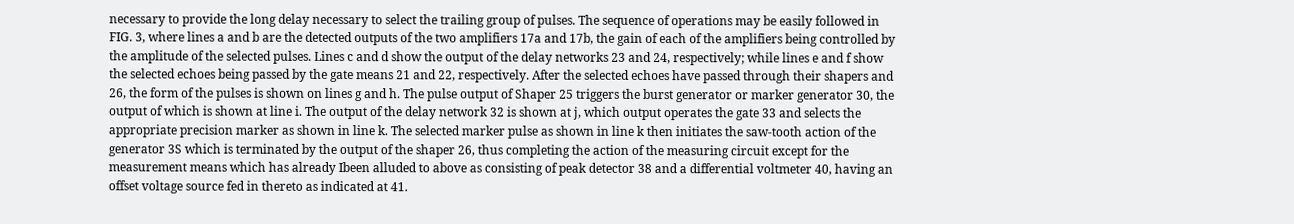necessary to provide the long delay necessary to select the trailing group of pulses. The sequence of operations may be easily followed in FIG. 3, where lines a and b are the detected outputs of the two amplifiers 17a and 17b, the gain of each of the amplifiers being controlled by the amplitude of the selected pulses. Lines c and d show the output of the delay networks 23 and 24, respectively; while lines e and f show the selected echoes being passed by the gate means 21 and 22, respectively. After the selected echoes have passed through their shapers and 26, the form of the pulses is shown on lines g and h. The pulse output of Shaper 25 triggers the burst generator or marker generator 30, the output of which is shown at line i. The output of the delay network 32 is shown at j, which output operates the gate 33 and selects the appropriate precision marker as shown in line k. The selected marker pulse as shown in line k then initiates the saw-tooth action of the generator 3S which is terminated by the output of the shaper 26, thus completing the action of the measuring circuit except for the measurement means which has already Ibeen alluded to above as consisting of peak detector 38 and a differential voltmeter 40, having an offset voltage source fed in thereto as indicated at 41.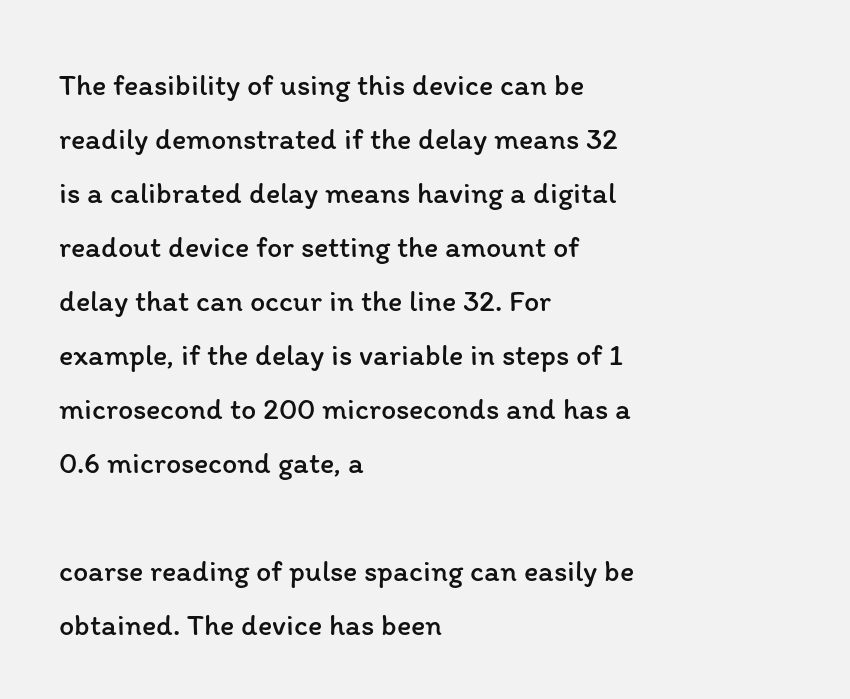The feasibility of using this device can be readily demonstrated if the delay means 32 is a calibrated delay means having a digital readout device for setting the amount of delay that can occur in the line 32. For example, if the delay is variable in steps of 1 microsecond to 200 microseconds and has a 0.6 microsecond gate, a

coarse reading of pulse spacing can easily be obtained. The device has been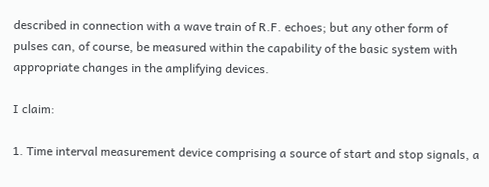described in connection with a wave train of R.F. echoes; but any other form of pulses can, of course, be measured within the capability of the basic system with appropriate changes in the amplifying devices.

I claim:

1. Time interval measurement device comprising a source of start and stop signals, a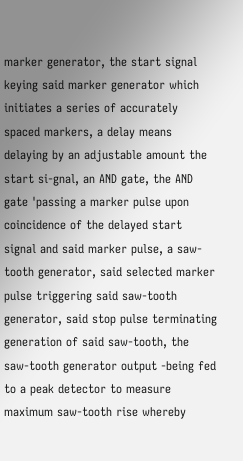marker generator, the start signal keying said marker generator which initiates a series of accurately spaced markers, a delay means delaying by an adjustable amount the start si-gnal, an AND gate, the AND gate 'passing a marker pulse upon coincidence of the delayed start signal and said marker pulse, a saw-tooth generator, said selected marker pulse triggering said saw-tooth generator, said stop pulse terminating generation of said saw-tooth, the saw-tooth generator output -being fed to a peak detector to measure maximum saw-tooth rise whereby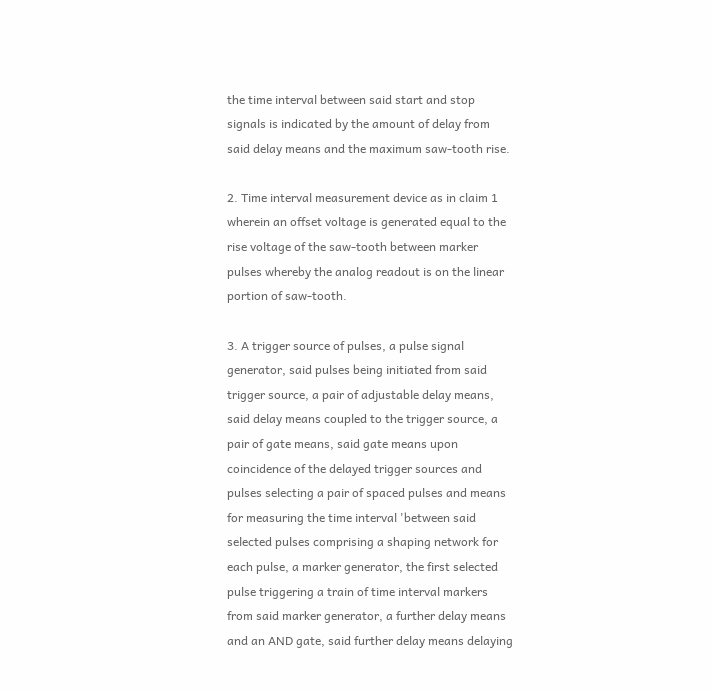the time interval between said start and stop signals is indicated by the amount of delay from said delay means and the maximum saw-tooth rise.

2. Time interval measurement device as in claim 1 wherein an offset voltage is generated equal to the rise voltage of the saw-tooth between marker pulses whereby the analog readout is on the linear portion of saw-tooth.

3. A trigger source of pulses, a pulse signal generator, said pulses being initiated from said trigger source, a pair of adjustable delay means, said delay means coupled to the trigger source, a pair of gate means, said gate means upon coincidence of the delayed trigger sources and pulses selecting a pair of spaced pulses and means for measuring the time interval 'between said selected pulses comprising a shaping network for each pulse, a marker generator, the first selected pulse triggering a train of time interval markers from said marker generator, a further delay means and an AND gate, said further delay means delaying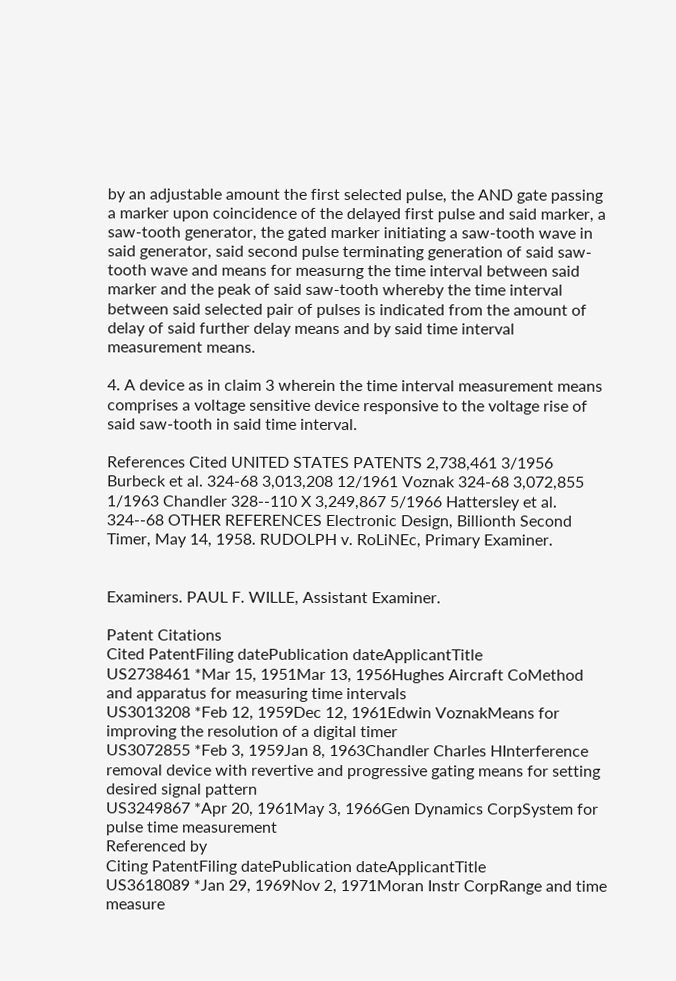by an adjustable amount the first selected pulse, the AND gate passing a marker upon coincidence of the delayed first pulse and said marker, a saw-tooth generator, the gated marker initiating a saw-tooth wave in said generator, said second pulse terminating generation of said saw-tooth wave and means for measurng the time interval between said marker and the peak of said saw-tooth whereby the time interval between said selected pair of pulses is indicated from the amount of delay of said further delay means and by said time interval measurement means.

4. A device as in claim 3 wherein the time interval measurement means comprises a voltage sensitive device responsive to the voltage rise of said saw-tooth in said time interval.

References Cited UNITED STATES PATENTS 2,738,461 3/1956 Burbeck et al. 324-68 3,013,208 12/1961 Voznak 324-68 3,072,855 1/1963 Chandler 328--110 X 3,249,867 5/1966 Hattersley et al. 324--68 OTHER REFERENCES Electronic Design, Billionth Second Timer, May 14, 1958. RUDOLPH v. RoLiNEc, Primary Examiner.


Examiners. PAUL F. WILLE, Assistant Examiner.

Patent Citations
Cited PatentFiling datePublication dateApplicantTitle
US2738461 *Mar 15, 1951Mar 13, 1956Hughes Aircraft CoMethod and apparatus for measuring time intervals
US3013208 *Feb 12, 1959Dec 12, 1961Edwin VoznakMeans for improving the resolution of a digital timer
US3072855 *Feb 3, 1959Jan 8, 1963Chandler Charles HInterference removal device with revertive and progressive gating means for setting desired signal pattern
US3249867 *Apr 20, 1961May 3, 1966Gen Dynamics CorpSystem for pulse time measurement
Referenced by
Citing PatentFiling datePublication dateApplicantTitle
US3618089 *Jan 29, 1969Nov 2, 1971Moran Instr CorpRange and time measure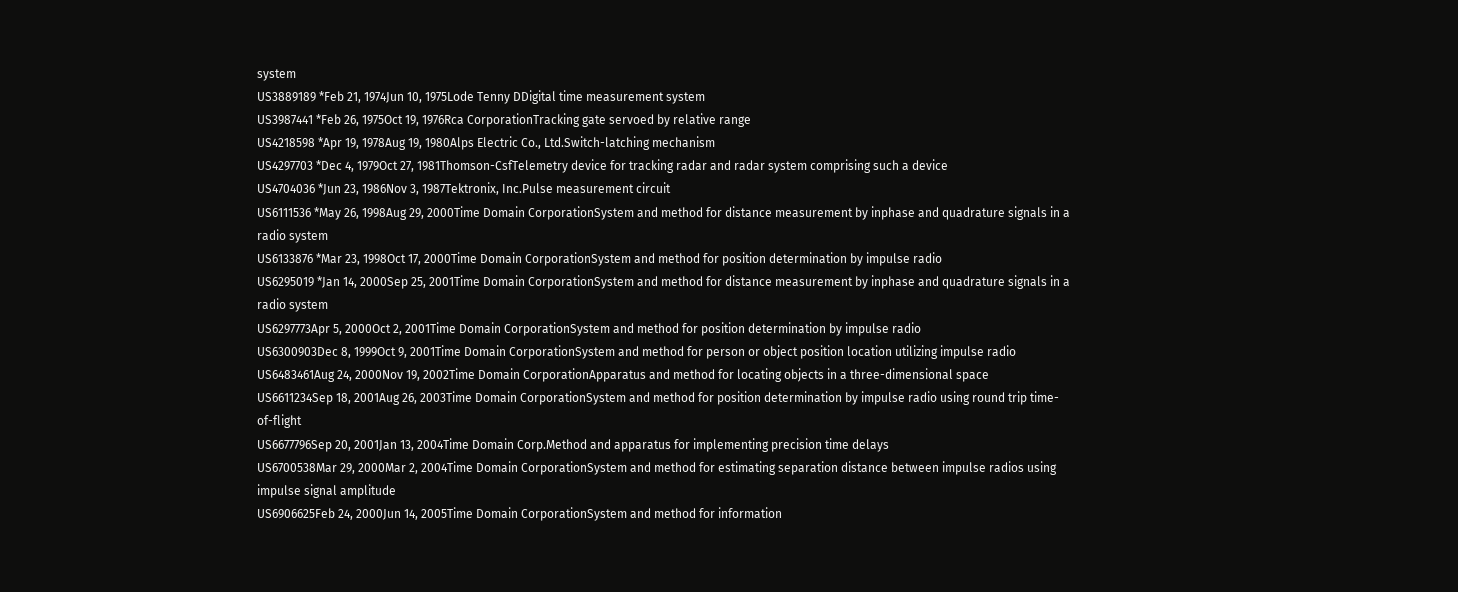system
US3889189 *Feb 21, 1974Jun 10, 1975Lode Tenny DDigital time measurement system
US3987441 *Feb 26, 1975Oct 19, 1976Rca CorporationTracking gate servoed by relative range
US4218598 *Apr 19, 1978Aug 19, 1980Alps Electric Co., Ltd.Switch-latching mechanism
US4297703 *Dec 4, 1979Oct 27, 1981Thomson-CsfTelemetry device for tracking radar and radar system comprising such a device
US4704036 *Jun 23, 1986Nov 3, 1987Tektronix, Inc.Pulse measurement circuit
US6111536 *May 26, 1998Aug 29, 2000Time Domain CorporationSystem and method for distance measurement by inphase and quadrature signals in a radio system
US6133876 *Mar 23, 1998Oct 17, 2000Time Domain CorporationSystem and method for position determination by impulse radio
US6295019 *Jan 14, 2000Sep 25, 2001Time Domain CorporationSystem and method for distance measurement by inphase and quadrature signals in a radio system
US6297773Apr 5, 2000Oct 2, 2001Time Domain CorporationSystem and method for position determination by impulse radio
US6300903Dec 8, 1999Oct 9, 2001Time Domain CorporationSystem and method for person or object position location utilizing impulse radio
US6483461Aug 24, 2000Nov 19, 2002Time Domain CorporationApparatus and method for locating objects in a three-dimensional space
US6611234Sep 18, 2001Aug 26, 2003Time Domain CorporationSystem and method for position determination by impulse radio using round trip time-of-flight
US6677796Sep 20, 2001Jan 13, 2004Time Domain Corp.Method and apparatus for implementing precision time delays
US6700538Mar 29, 2000Mar 2, 2004Time Domain CorporationSystem and method for estimating separation distance between impulse radios using impulse signal amplitude
US6906625Feb 24, 2000Jun 14, 2005Time Domain CorporationSystem and method for information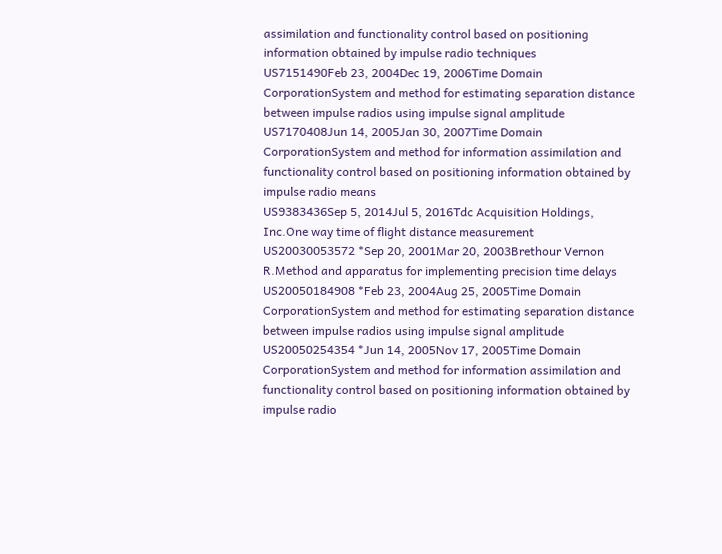assimilation and functionality control based on positioning information obtained by impulse radio techniques
US7151490Feb 23, 2004Dec 19, 2006Time Domain CorporationSystem and method for estimating separation distance between impulse radios using impulse signal amplitude
US7170408Jun 14, 2005Jan 30, 2007Time Domain CorporationSystem and method for information assimilation and functionality control based on positioning information obtained by impulse radio means
US9383436Sep 5, 2014Jul 5, 2016Tdc Acquisition Holdings, Inc.One way time of flight distance measurement
US20030053572 *Sep 20, 2001Mar 20, 2003Brethour Vernon R.Method and apparatus for implementing precision time delays
US20050184908 *Feb 23, 2004Aug 25, 2005Time Domain CorporationSystem and method for estimating separation distance between impulse radios using impulse signal amplitude
US20050254354 *Jun 14, 2005Nov 17, 2005Time Domain CorporationSystem and method for information assimilation and functionality control based on positioning information obtained by impulse radio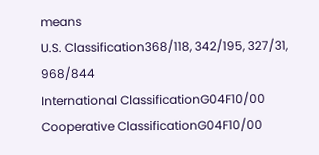means
U.S. Classification368/118, 342/195, 327/31, 968/844
International ClassificationG04F10/00
Cooperative ClassificationG04F10/00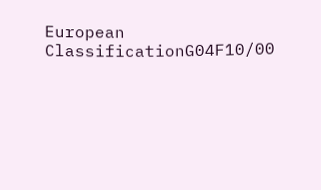European ClassificationG04F10/00